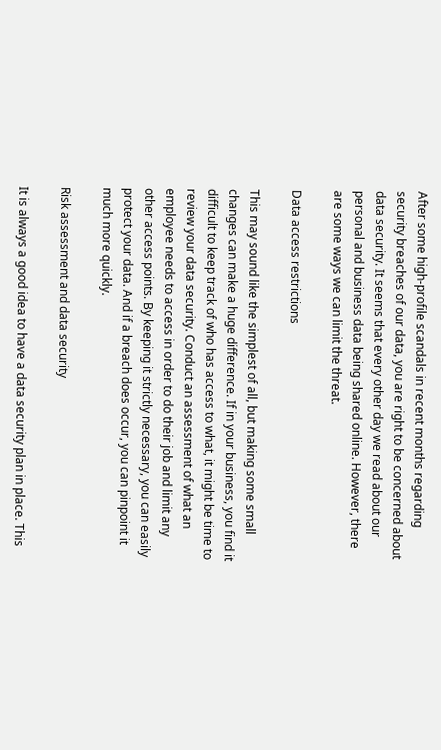After some high-profile scandals in recent months regarding security breaches of our data, you are right to be concerned about data security. It seems that every other day we read about our personal and business data being shared online. However, there are some ways we can limit the threat.

Data access restrictions

This may sound like the simplest of all, but making some small changes can make a huge difference. If in your business, you find it difficult to keep track of who has access to what, it might be time to review your data security. Conduct an assessment of what an employee needs to access in order to do their job and limit any other access points. By keeping it strictly necessary, you can easily protect your data. And if a breach does occur, you can pinpoint it much more quickly.

Risk assessment and data security

It is always a good idea to have a data security plan in place. This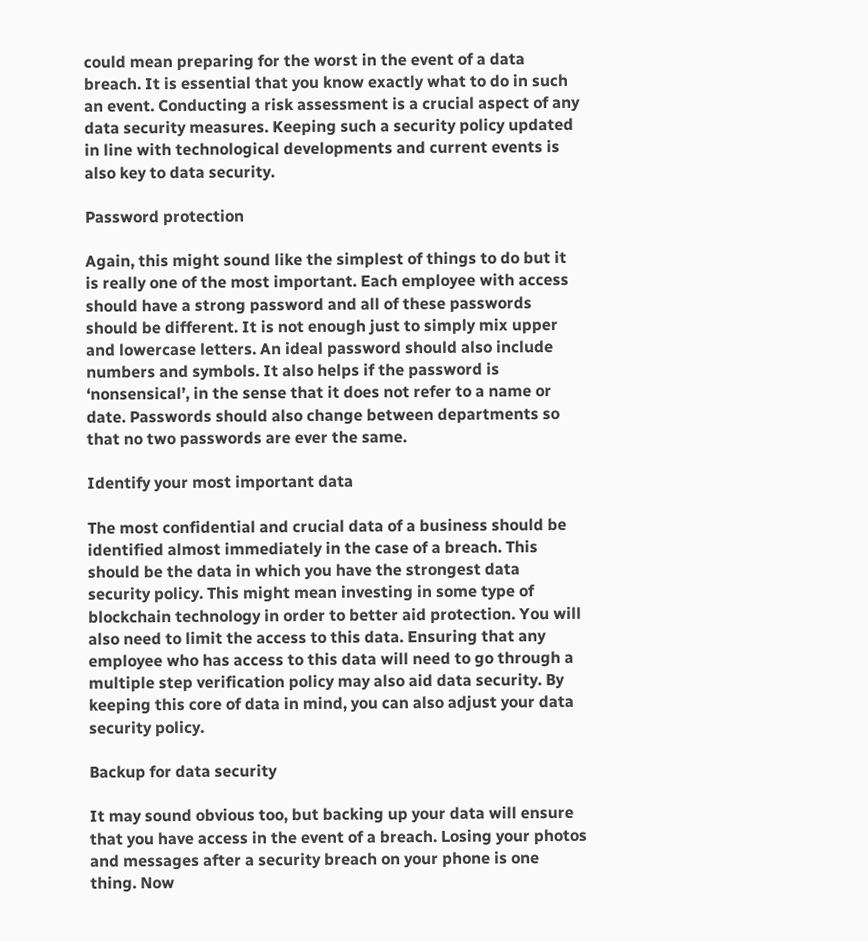could mean preparing for the worst in the event of a data breach. It is essential that you know exactly what to do in such an event. Conducting a risk assessment is a crucial aspect of any data security measures. Keeping such a security policy updated in line with technological developments and current events is also key to data security.

Password protection

Again, this might sound like the simplest of things to do but it is really one of the most important. Each employee with access should have a strong password and all of these passwords should be different. It is not enough just to simply mix upper and lowercase letters. An ideal password should also include numbers and symbols. It also helps if the password is ‘nonsensical’, in the sense that it does not refer to a name or date. Passwords should also change between departments so that no two passwords are ever the same.

Identify your most important data

The most confidential and crucial data of a business should be identified almost immediately in the case of a breach. This should be the data in which you have the strongest data security policy. This might mean investing in some type of blockchain technology in order to better aid protection. You will also need to limit the access to this data. Ensuring that any employee who has access to this data will need to go through a multiple step verification policy may also aid data security. By keeping this core of data in mind, you can also adjust your data security policy.

Backup for data security

It may sound obvious too, but backing up your data will ensure that you have access in the event of a breach. Losing your photos and messages after a security breach on your phone is one thing. Now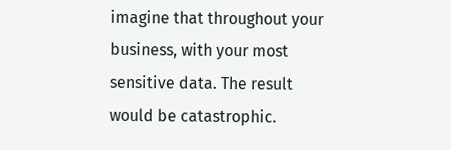imagine that throughout your business, with your most sensitive data. The result would be catastrophic.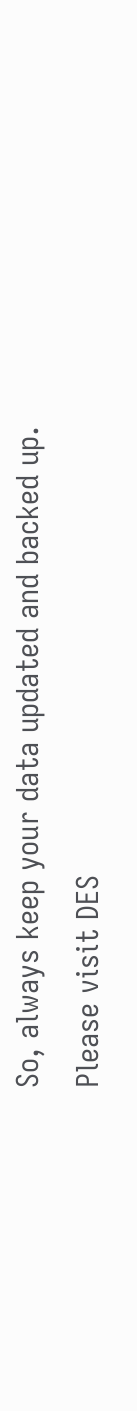So, always keep your data updated and backed up.
Please visit DES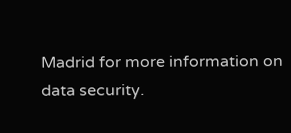Madrid for more information on data security.